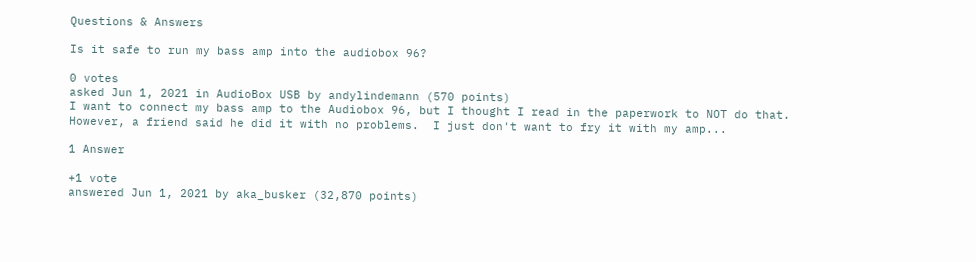Questions & Answers

Is it safe to run my bass amp into the audiobox 96?

0 votes
asked Jun 1, 2021 in AudioBox USB by andylindemann (570 points)
I want to connect my bass amp to the Audiobox 96, but I thought I read in the paperwork to NOT do that. However, a friend said he did it with no problems.  I just don't want to fry it with my amp...

1 Answer

+1 vote
answered Jun 1, 2021 by aka_busker (32,870 points)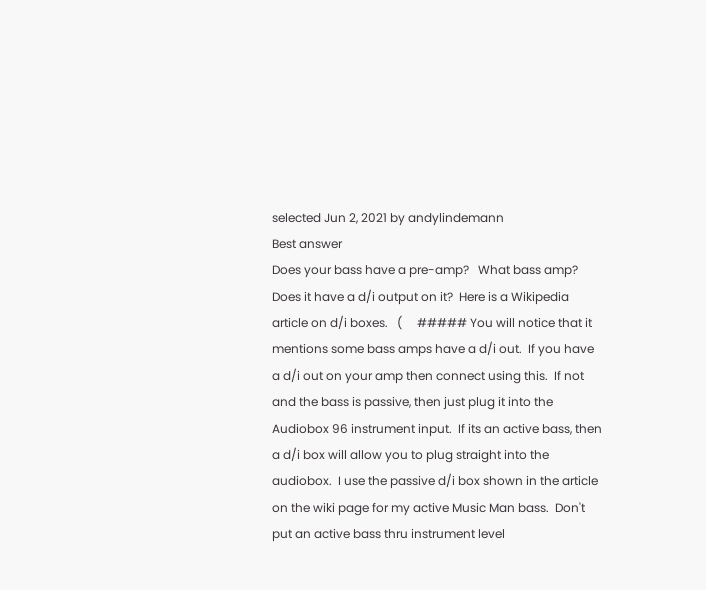selected Jun 2, 2021 by andylindemann
Best answer
Does your bass have a pre-amp?   What bass amp?  Does it have a d/i output on it?  Here is a Wikipedia article on d/i boxes.   (     ##### You will notice that it mentions some bass amps have a d/i out.  If you have a d/i out on your amp then connect using this.  If not and the bass is passive, then just plug it into the Audiobox 96 instrument input.  If its an active bass, then a d/i box will allow you to plug straight into the audiobox.  I use the passive d/i box shown in the article on the wiki page for my active Music Man bass.  Don't put an active bass thru instrument level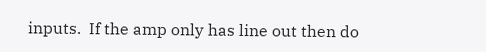inputs.  If the amp only has line out then do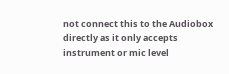not connect this to the Audiobox directly as it only accepts instrument or mic level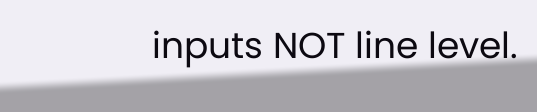inputs NOT line level.